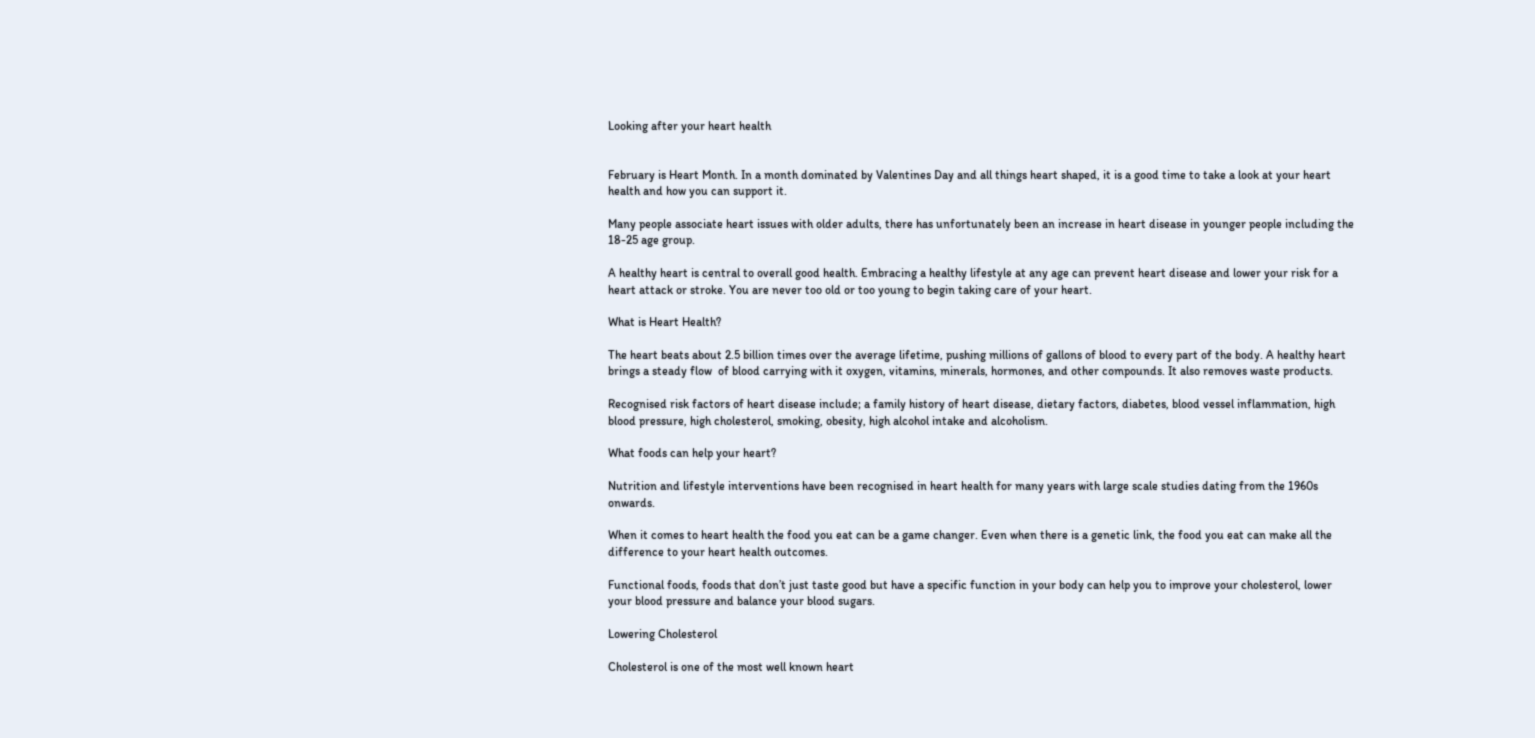Looking after your heart health


February is Heart Month. In a month dominated by Valentines Day and all things heart shaped, it is a good time to take a look at your heart health and how you can support it.

Many people associate heart issues with older adults, there has unfortunately been an increase in heart disease in younger people including the 18-25 age group.

A healthy heart is central to overall good health. Embracing a healthy lifestyle at any age can prevent heart disease and lower your risk for a heart attack or stroke. You are never too old or too young to begin taking care of your heart.

What is Heart Health?

The heart beats about 2.5 billion times over the average lifetime, pushing millions of gallons of blood to every part of the body. A healthy heart brings a steady flow  of blood carrying with it oxygen, vitamins, minerals, hormones, and other compounds. It also removes waste products.

Recognised risk factors of heart disease include; a family history of heart disease, dietary factors, diabetes, blood vessel inflammation, high blood pressure, high cholesterol, smoking, obesity, high alcohol intake and alcoholism.

What foods can help your heart?

Nutrition and lifestyle interventions have been recognised in heart health for many years with large scale studies dating from the 1960s onwards.

When it comes to heart health the food you eat can be a game changer. Even when there is a genetic link, the food you eat can make all the difference to your heart health outcomes.

Functional foods, foods that don’t just taste good but have a specific function in your body can help you to improve your cholesterol, lower your blood pressure and balance your blood sugars.

Lowering Cholesterol

Cholesterol is one of the most well known heart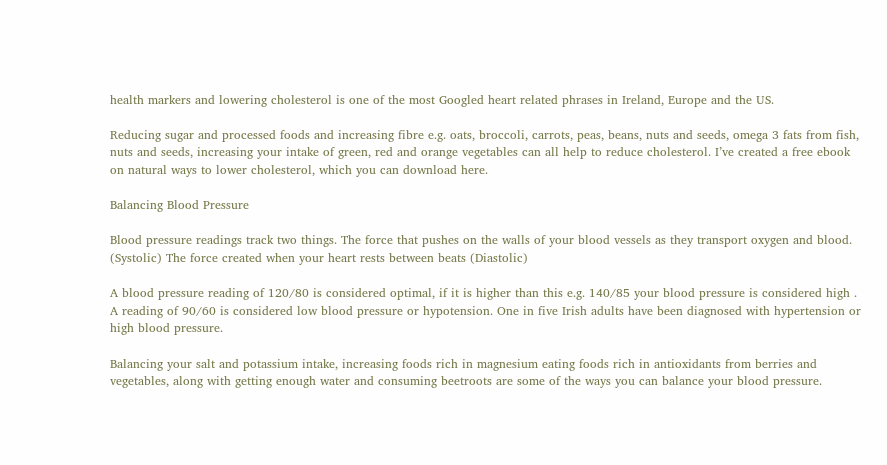health markers and lowering cholesterol is one of the most Googled heart related phrases in Ireland, Europe and the US.

Reducing sugar and processed foods and increasing fibre e.g. oats, broccoli, carrots, peas, beans, nuts and seeds, omega 3 fats from fish, nuts and seeds, increasing your intake of green, red and orange vegetables can all help to reduce cholesterol. I’ve created a free ebook on natural ways to lower cholesterol, which you can download here.

Balancing Blood Pressure

Blood pressure readings track two things. The force that pushes on the walls of your blood vessels as they transport oxygen and blood. (Systolic) The force created when your heart rests between beats (Diastolic)

A blood pressure reading of 120/80 is considered optimal, if it is higher than this e.g. 140/85 your blood pressure is considered high . A reading of 90/60 is considered low blood pressure or hypotension. One in five Irish adults have been diagnosed with hypertension or high blood pressure.

Balancing your salt and potassium intake, increasing foods rich in magnesium eating foods rich in antioxidants from berries and vegetables, along with getting enough water and consuming beetroots are some of the ways you can balance your blood pressure.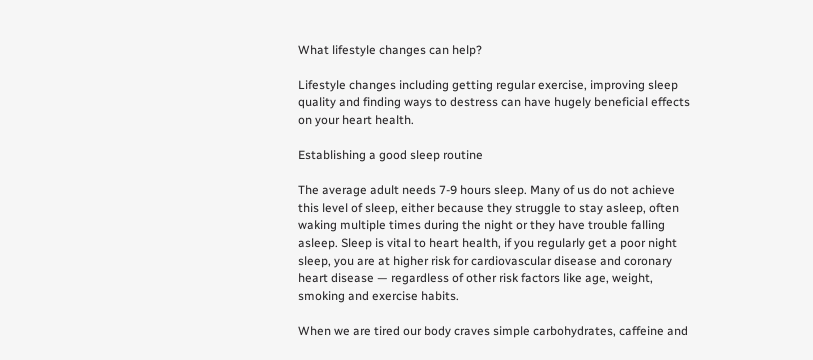What lifestyle changes can help?

Lifestyle changes including getting regular exercise, improving sleep quality and finding ways to destress can have hugely beneficial effects on your heart health.

Establishing a good sleep routine

The average adult needs 7-9 hours sleep. Many of us do not achieve this level of sleep, either because they struggle to stay asleep, often waking multiple times during the night or they have trouble falling asleep. Sleep is vital to heart health, if you regularly get a poor night sleep, you are at higher risk for cardiovascular disease and coronary heart disease — regardless of other risk factors like age, weight, smoking and exercise habits.

When we are tired our body craves simple carbohydrates, caffeine and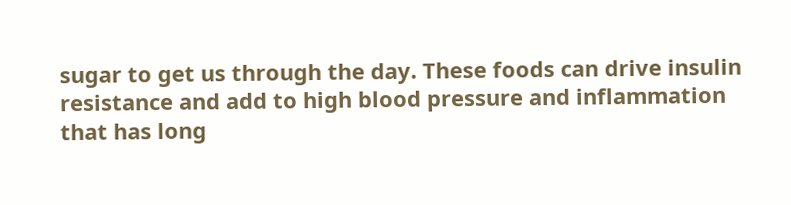sugar to get us through the day. These foods can drive insulin resistance and add to high blood pressure and inflammation that has long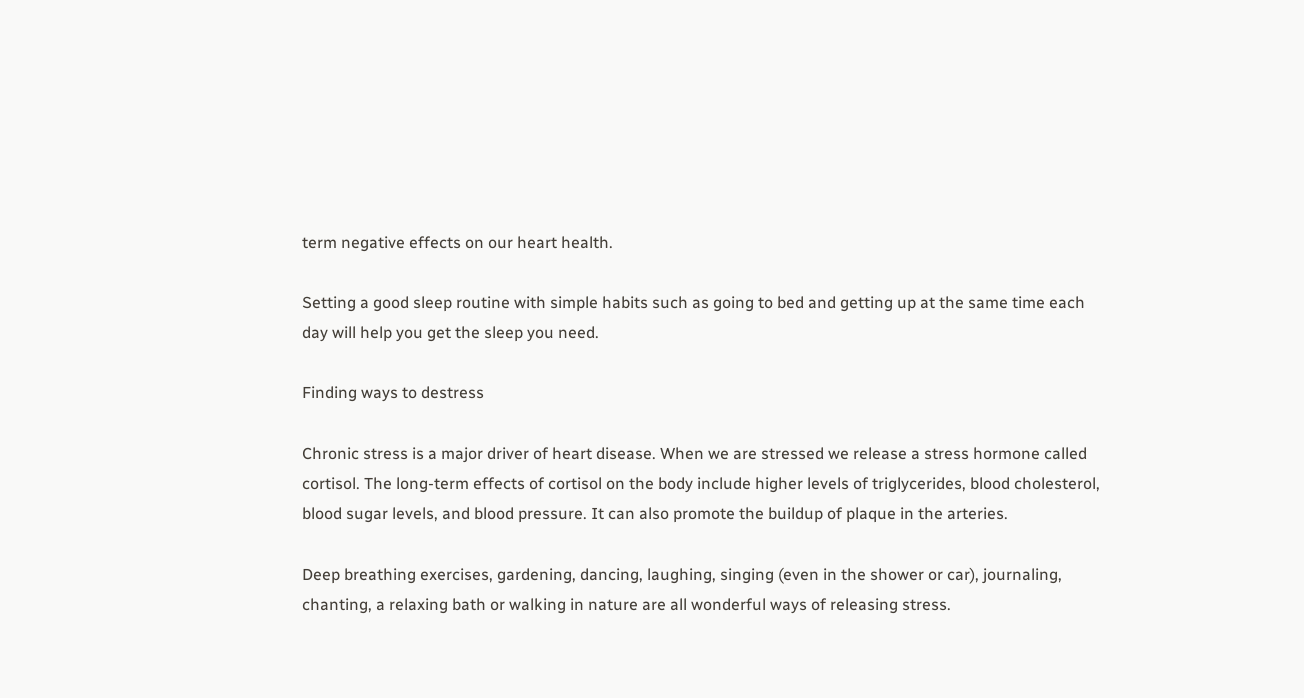term negative effects on our heart health.

Setting a good sleep routine with simple habits such as going to bed and getting up at the same time each day will help you get the sleep you need.

Finding ways to destress

Chronic stress is a major driver of heart disease. When we are stressed we release a stress hormone called cortisol. The long-term effects of cortisol on the body include higher levels of triglycerides, blood cholesterol, blood sugar levels, and blood pressure. It can also promote the buildup of plaque in the arteries.

Deep breathing exercises, gardening, dancing, laughing, singing (even in the shower or car), journaling, chanting, a relaxing bath or walking in nature are all wonderful ways of releasing stress.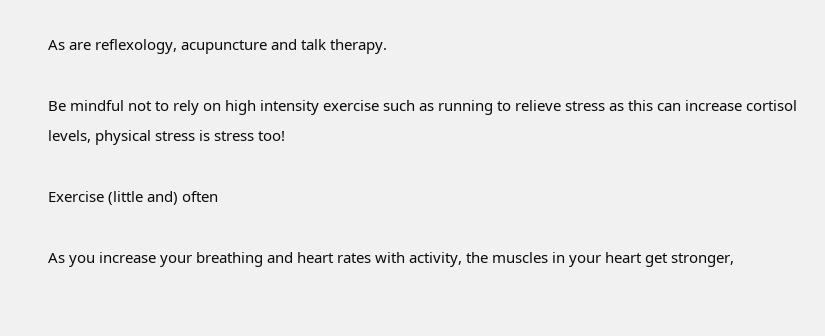As are reflexology, acupuncture and talk therapy.

Be mindful not to rely on high intensity exercise such as running to relieve stress as this can increase cortisol levels, physical stress is stress too!

Exercise (little and) often

As you increase your breathing and heart rates with activity, the muscles in your heart get stronger,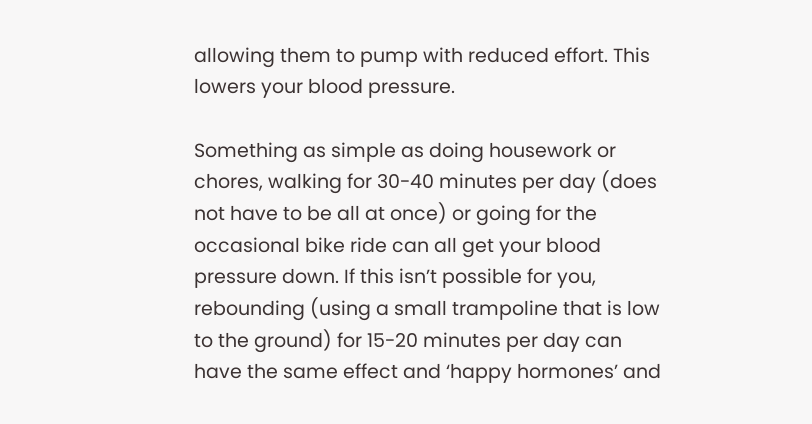allowing them to pump with reduced effort. This lowers your blood pressure.

Something as simple as doing housework or chores, walking for 30-40 minutes per day (does not have to be all at once) or going for the occasional bike ride can all get your blood pressure down. If this isn’t possible for you, rebounding (using a small trampoline that is low to the ground) for 15-20 minutes per day can have the same effect and ‘happy hormones’ and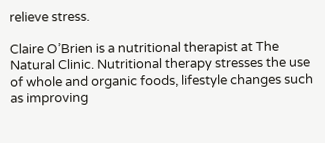relieve stress.

Claire O’Brien is a nutritional therapist at The Natural Clinic. Nutritional therapy stresses the use of whole and organic foods, lifestyle changes such as improving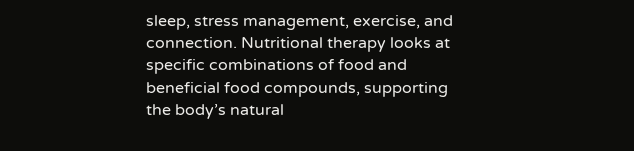sleep, stress management, exercise, and connection. Nutritional therapy looks at specific combinations of food and beneficial food compounds, supporting the body’s natural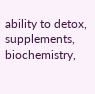ability to detox, supplements, biochemistry,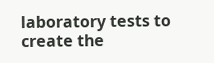laboratory tests to create the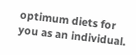optimum diets for you as an individual.